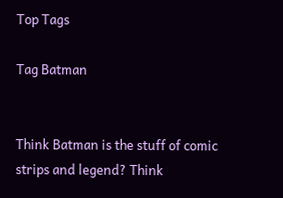Top Tags

Tag Batman


Think Batman is the stuff of comic strips and legend? Think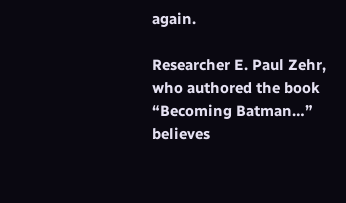again.

Researcher E. Paul Zehr, who authored the book “Becoming Batman…” believes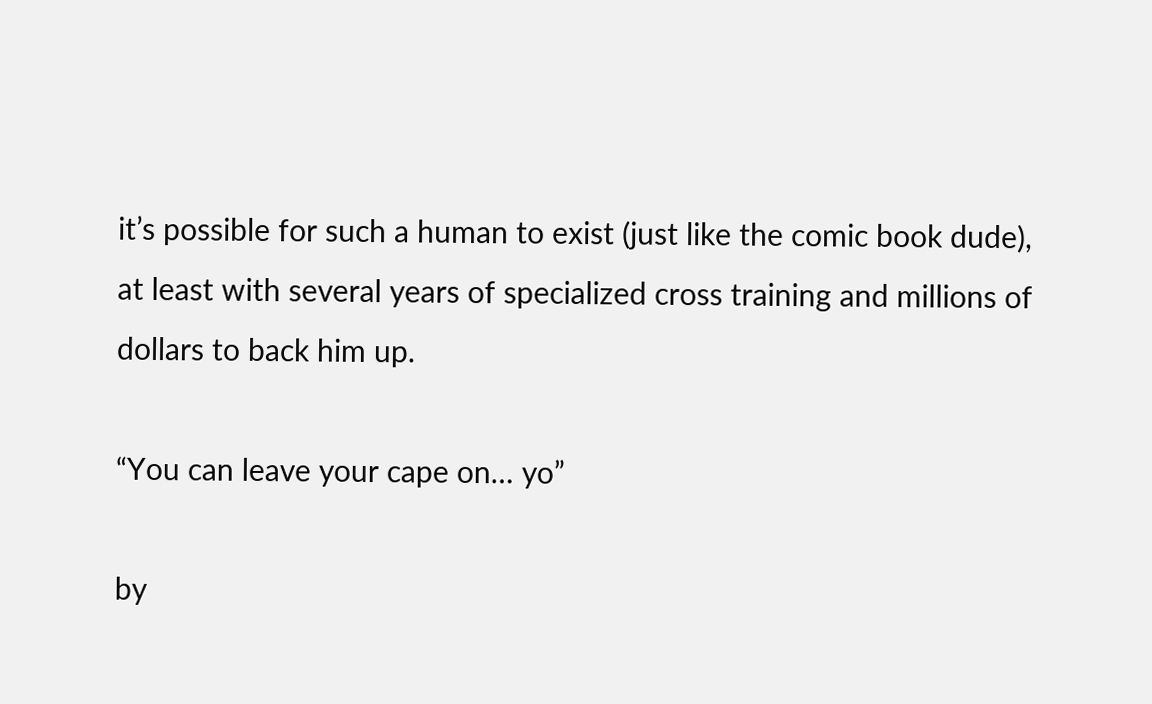it’s possible for such a human to exist (just like the comic book dude), at least with several years of specialized cross training and millions of dollars to back him up.

“You can leave your cape on… yo”

by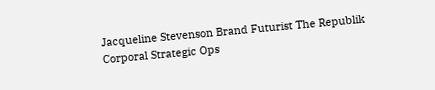Jacqueline Stevenson Brand Futurist The Republik Corporal Strategic Ops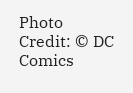Photo Credit: © DC Comics